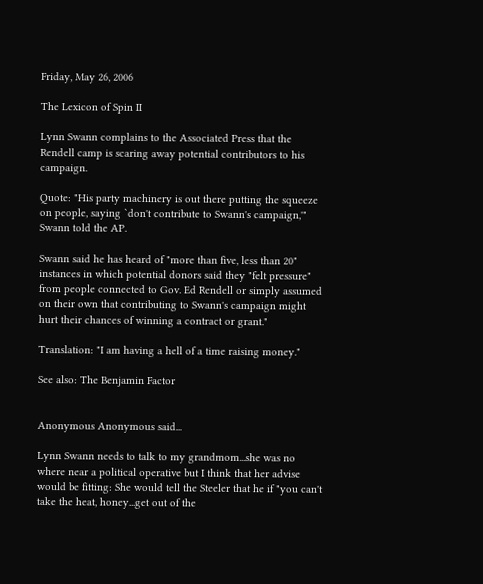Friday, May 26, 2006

The Lexicon of Spin II

Lynn Swann complains to the Associated Press that the Rendell camp is scaring away potential contributors to his campaign.

Quote: "His party machinery is out there putting the squeeze on people, saying `don't contribute to Swann's campaign,'" Swann told the AP.

Swann said he has heard of "more than five, less than 20" instances in which potential donors said they "felt pressure" from people connected to Gov. Ed Rendell or simply assumed on their own that contributing to Swann's campaign might hurt their chances of winning a contract or grant."

Translation: "I am having a hell of a time raising money."

See also: The Benjamin Factor


Anonymous Anonymous said...

Lynn Swann needs to talk to my grandmom...she was no where near a political operative but I think that her advise would be fitting: She would tell the Steeler that he if "you can't take the heat, honey...get out of the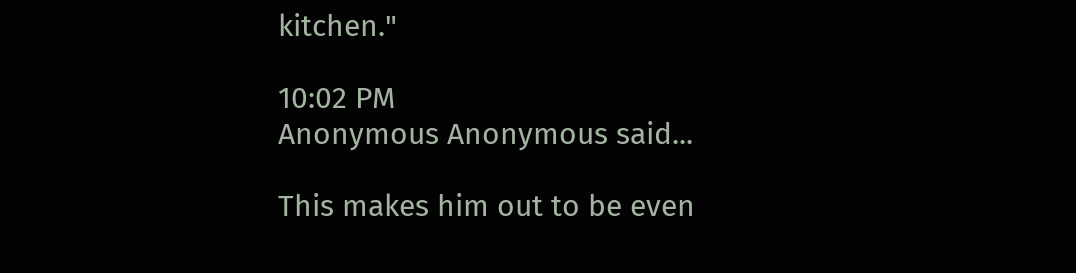kitchen."

10:02 PM
Anonymous Anonymous said...

This makes him out to be even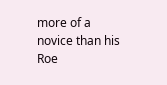more of a novice than his Roe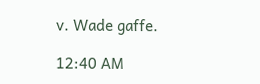v. Wade gaffe.

12:40 AM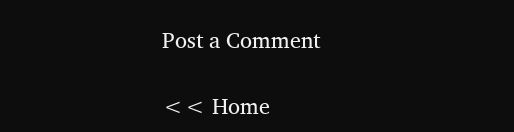Post a Comment

<< Home